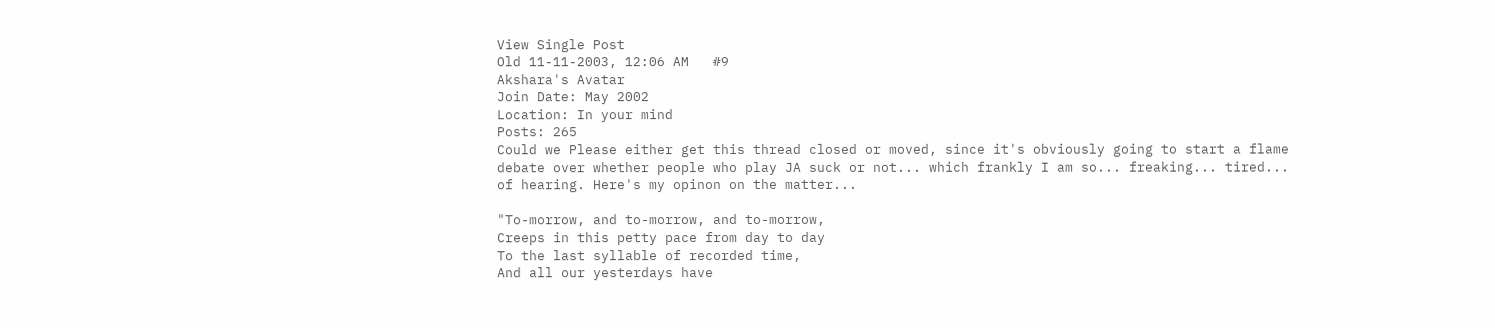View Single Post
Old 11-11-2003, 12:06 AM   #9
Akshara's Avatar
Join Date: May 2002
Location: In your mind
Posts: 265
Could we Please either get this thread closed or moved, since it's obviously going to start a flame debate over whether people who play JA suck or not... which frankly I am so... freaking... tired... of hearing. Here's my opinon on the matter...

"To-morrow, and to-morrow, and to-morrow,
Creeps in this petty pace from day to day
To the last syllable of recorded time,
And all our yesterdays have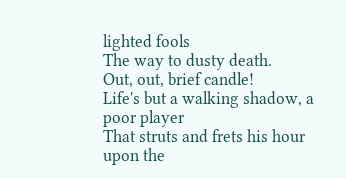lighted fools
The way to dusty death.
Out, out, brief candle!
Life's but a walking shadow, a poor player
That struts and frets his hour upon the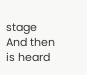stage
And then is heard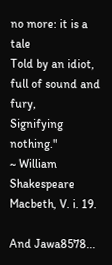no more: it is a tale
Told by an idiot, full of sound and fury,
Signifying nothing."
~ William Shakespeare
Macbeth, V. i. 19.

And Jawa8578...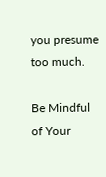you presume too much.

Be Mindful of Your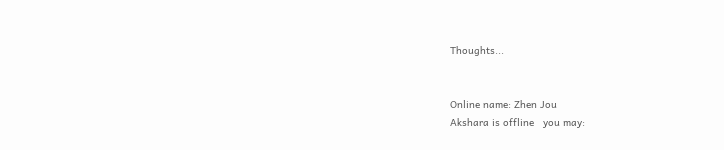Thoughts...


Online name: Zhen Jou
Akshara is offline   you may: